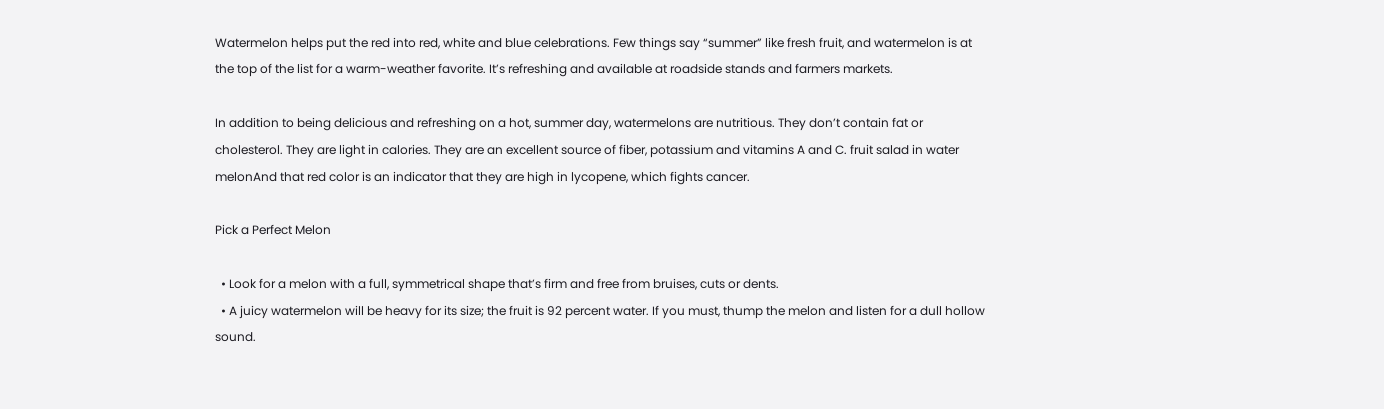Watermelon helps put the red into red, white and blue celebrations. Few things say “summer” like fresh fruit, and watermelon is at the top of the list for a warm-weather favorite. It’s refreshing and available at roadside stands and farmers markets.

In addition to being delicious and refreshing on a hot, summer day, watermelons are nutritious. They don’t contain fat or cholesterol. They are light in calories. They are an excellent source of fiber, potassium and vitamins A and C. fruit salad in water melonAnd that red color is an indicator that they are high in lycopene, which fights cancer.

Pick a Perfect Melon

  • Look for a melon with a full, symmetrical shape that’s firm and free from bruises, cuts or dents.
  • A juicy watermelon will be heavy for its size; the fruit is 92 percent water. If you must, thump the melon and listen for a dull hollow sound.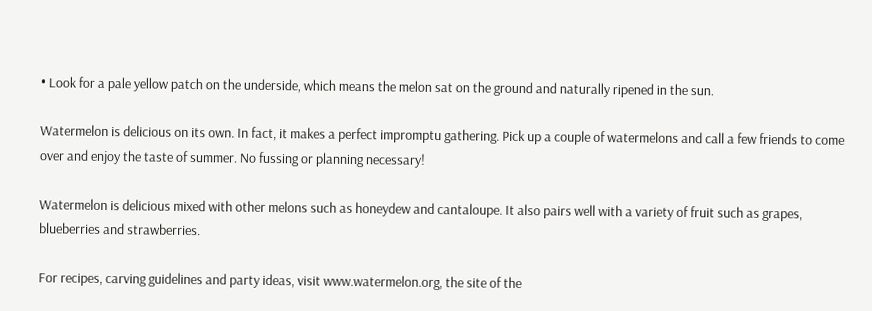• Look for a pale yellow patch on the underside, which means the melon sat on the ground and naturally ripened in the sun.

Watermelon is delicious on its own. In fact, it makes a perfect impromptu gathering. Pick up a couple of watermelons and call a few friends to come over and enjoy the taste of summer. No fussing or planning necessary!

Watermelon is delicious mixed with other melons such as honeydew and cantaloupe. It also pairs well with a variety of fruit such as grapes, blueberries and strawberries.

For recipes, carving guidelines and party ideas, visit www.watermelon.org, the site of the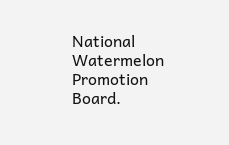National Watermelon Promotion Board.